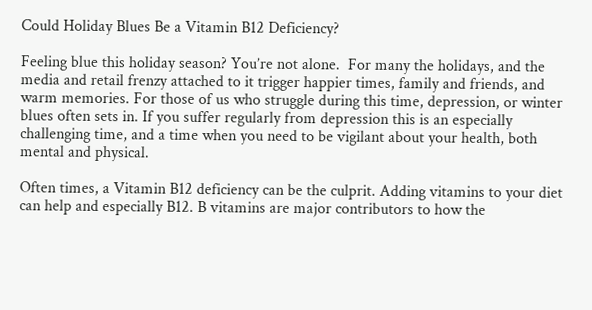Could Holiday Blues Be a Vitamin B12 Deficiency?

Feeling blue this holiday season? You’re not alone.  For many the holidays, and the media and retail frenzy attached to it trigger happier times, family and friends, and warm memories. For those of us who struggle during this time, depression, or winter blues often sets in. If you suffer regularly from depression this is an especially challenging time, and a time when you need to be vigilant about your health, both mental and physical.

Often times, a Vitamin B12 deficiency can be the culprit. Adding vitamins to your diet can help and especially B12. B vitamins are major contributors to how the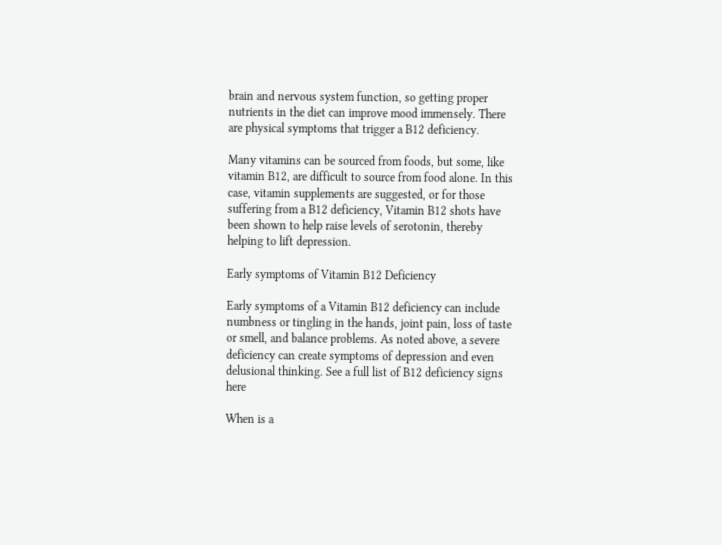brain and nervous system function, so getting proper nutrients in the diet can improve mood immensely. There are physical symptoms that trigger a B12 deficiency.

Many vitamins can be sourced from foods, but some, like vitamin B12, are difficult to source from food alone. In this case, vitamin supplements are suggested, or for those suffering from a B12 deficiency, Vitamin B12 shots have been shown to help raise levels of serotonin, thereby helping to lift depression.

Early symptoms of Vitamin B12 Deficiency

Early symptoms of a Vitamin B12 deficiency can include numbness or tingling in the hands, joint pain, loss of taste or smell, and balance problems. As noted above, a severe deficiency can create symptoms of depression and even delusional thinking. See a full list of B12 deficiency signs here

When is a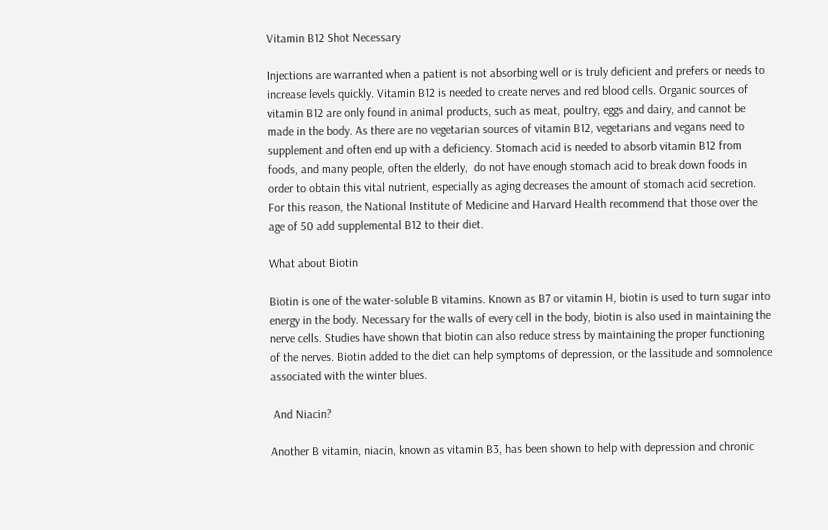Vitamin B12 Shot Necessary

Injections are warranted when a patient is not absorbing well or is truly deficient and prefers or needs to increase levels quickly. Vitamin B12 is needed to create nerves and red blood cells. Organic sources of vitamin B12 are only found in animal products, such as meat, poultry, eggs and dairy, and cannot be made in the body. As there are no vegetarian sources of vitamin B12, vegetarians and vegans need to supplement and often end up with a deficiency. Stomach acid is needed to absorb vitamin B12 from foods, and many people, often the elderly,  do not have enough stomach acid to break down foods in order to obtain this vital nutrient, especially as aging decreases the amount of stomach acid secretion. For this reason, the National Institute of Medicine and Harvard Health recommend that those over the age of 50 add supplemental B12 to their diet.

What about Biotin

Biotin is one of the water-soluble B vitamins. Known as B7 or vitamin H, biotin is used to turn sugar into energy in the body. Necessary for the walls of every cell in the body, biotin is also used in maintaining the nerve cells. Studies have shown that biotin can also reduce stress by maintaining the proper functioning of the nerves. Biotin added to the diet can help symptoms of depression, or the lassitude and somnolence associated with the winter blues.

 And Niacin?

Another B vitamin, niacin, known as vitamin B3, has been shown to help with depression and chronic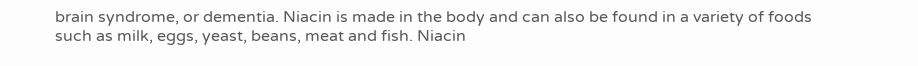brain syndrome, or dementia. Niacin is made in the body and can also be found in a variety of foods such as milk, eggs, yeast, beans, meat and fish. Niacin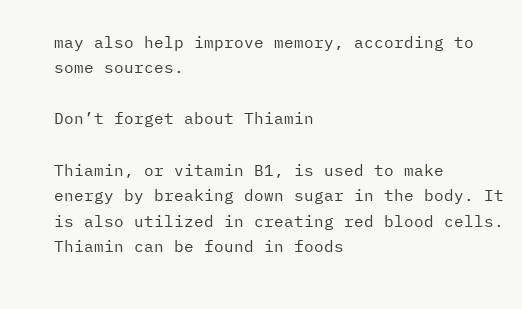may also help improve memory, according to some sources.

Don’t forget about Thiamin

Thiamin, or vitamin B1, is used to make energy by breaking down sugar in the body. It is also utilized in creating red blood cells. Thiamin can be found in foods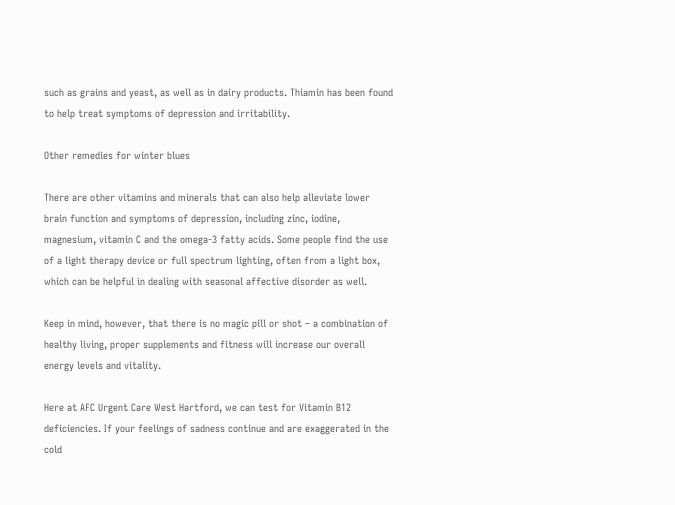such as grains and yeast, as well as in dairy products. Thiamin has been found to help treat symptoms of depression and irritability.

Other remedies for winter blues

There are other vitamins and minerals that can also help alleviate lower brain function and symptoms of depression, including zinc, iodine, magnesium, vitamin C and the omega-3 fatty acids. Some people find the use of a light therapy device or full spectrum lighting, often from a light box, which can be helpful in dealing with seasonal affective disorder as well.

Keep in mind, however, that there is no magic pill or shot – a combination of healthy living, proper supplements and fitness will increase our overall energy levels and vitality.

Here at AFC Urgent Care West Hartford, we can test for Vitamin B12 deficiencies. If your feelings of sadness continue and are exaggerated in the cold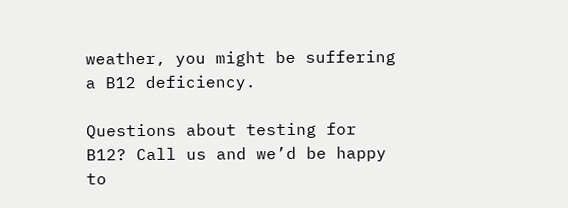weather, you might be suffering a B12 deficiency.

Questions about testing for B12? Call us and we’d be happy to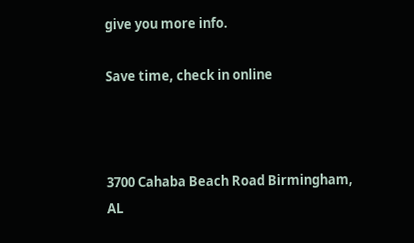give you more info.

Save time, check in online



3700 Cahaba Beach Road Birmingham, AL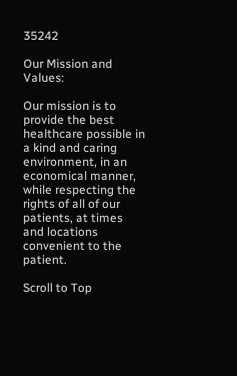35242

Our Mission and Values:

Our mission is to provide the best healthcare possible in a kind and caring environment, in an economical manner, while respecting the rights of all of our patients, at times and locations convenient to the patient.

Scroll to Top